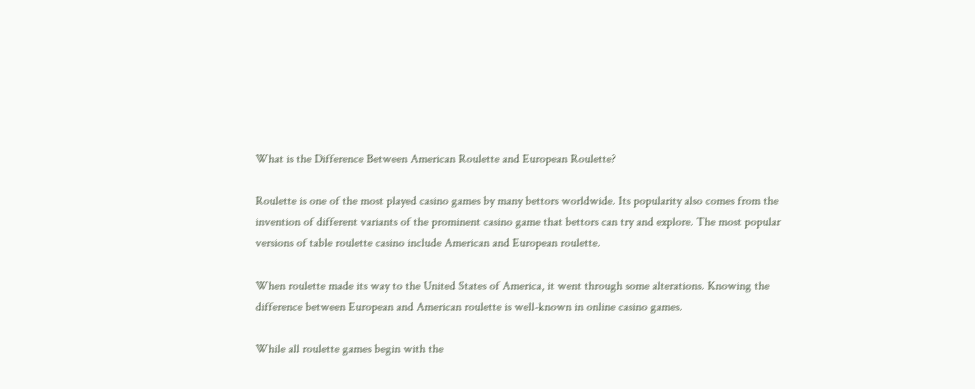What is the Difference Between American Roulette and European Roulette?

Roulette is one of the most played casino games by many bettors worldwide. Its popularity also comes from the invention of different variants of the prominent casino game that bettors can try and explore. The most popular versions of table roulette casino include American and European roulette.

When roulette made its way to the United States of America, it went through some alterations. Knowing the difference between European and American roulette is well-known in online casino games.

While all roulette games begin with the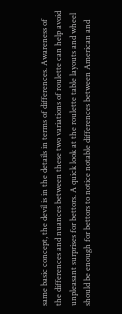same basic concept, the devil is in the details in terms of differences. Awareness of the differences and nuances between these two variations of roulette can help avoid unpleasant surprises for bettors. A quick look at the roulette table layouts and wheel should be enough for bettors to notice notable differences between American and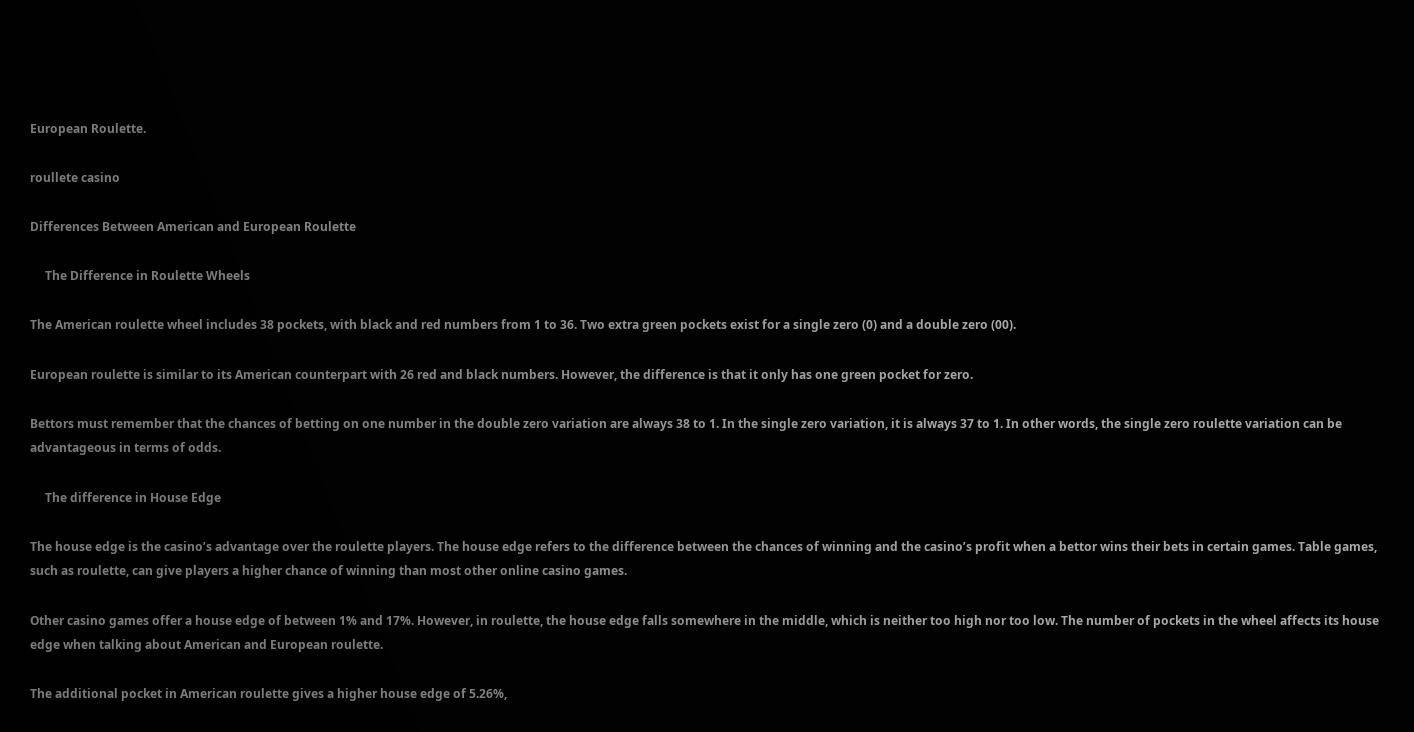European Roulette.

roullete casino

Differences Between American and European Roulette

     The Difference in Roulette Wheels

The American roulette wheel includes 38 pockets, with black and red numbers from 1 to 36. Two extra green pockets exist for a single zero (0) and a double zero (00).

European roulette is similar to its American counterpart with 26 red and black numbers. However, the difference is that it only has one green pocket for zero.

Bettors must remember that the chances of betting on one number in the double zero variation are always 38 to 1. In the single zero variation, it is always 37 to 1. In other words, the single zero roulette variation can be advantageous in terms of odds.

     The difference in House Edge

The house edge is the casino’s advantage over the roulette players. The house edge refers to the difference between the chances of winning and the casino’s profit when a bettor wins their bets in certain games. Table games, such as roulette, can give players a higher chance of winning than most other online casino games.

Other casino games offer a house edge of between 1% and 17%. However, in roulette, the house edge falls somewhere in the middle, which is neither too high nor too low. The number of pockets in the wheel affects its house edge when talking about American and European roulette.

The additional pocket in American roulette gives a higher house edge of 5.26%,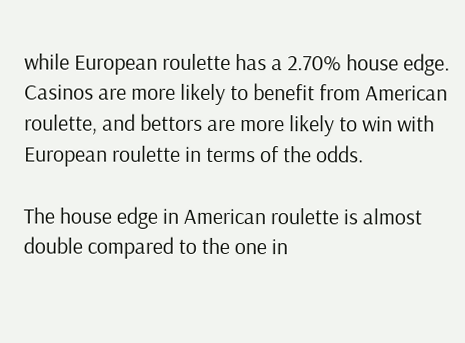while European roulette has a 2.70% house edge. Casinos are more likely to benefit from American roulette, and bettors are more likely to win with European roulette in terms of the odds.

The house edge in American roulette is almost double compared to the one in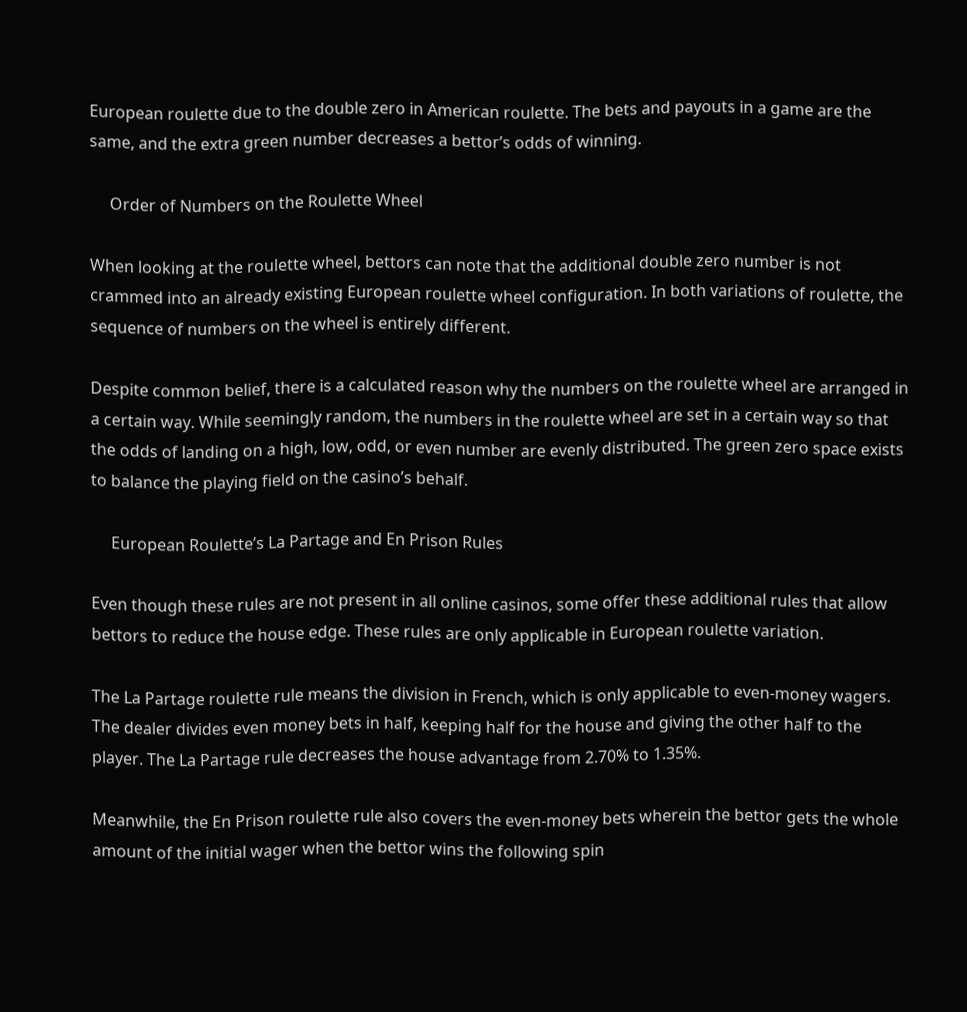European roulette due to the double zero in American roulette. The bets and payouts in a game are the same, and the extra green number decreases a bettor’s odds of winning.

     Order of Numbers on the Roulette Wheel

When looking at the roulette wheel, bettors can note that the additional double zero number is not crammed into an already existing European roulette wheel configuration. In both variations of roulette, the sequence of numbers on the wheel is entirely different.

Despite common belief, there is a calculated reason why the numbers on the roulette wheel are arranged in a certain way. While seemingly random, the numbers in the roulette wheel are set in a certain way so that the odds of landing on a high, low, odd, or even number are evenly distributed. The green zero space exists to balance the playing field on the casino’s behalf.

     European Roulette’s La Partage and En Prison Rules

Even though these rules are not present in all online casinos, some offer these additional rules that allow bettors to reduce the house edge. These rules are only applicable in European roulette variation.

The La Partage roulette rule means the division in French, which is only applicable to even-money wagers. The dealer divides even money bets in half, keeping half for the house and giving the other half to the player. The La Partage rule decreases the house advantage from 2.70% to 1.35%.

Meanwhile, the En Prison roulette rule also covers the even-money bets wherein the bettor gets the whole amount of the initial wager when the bettor wins the following spin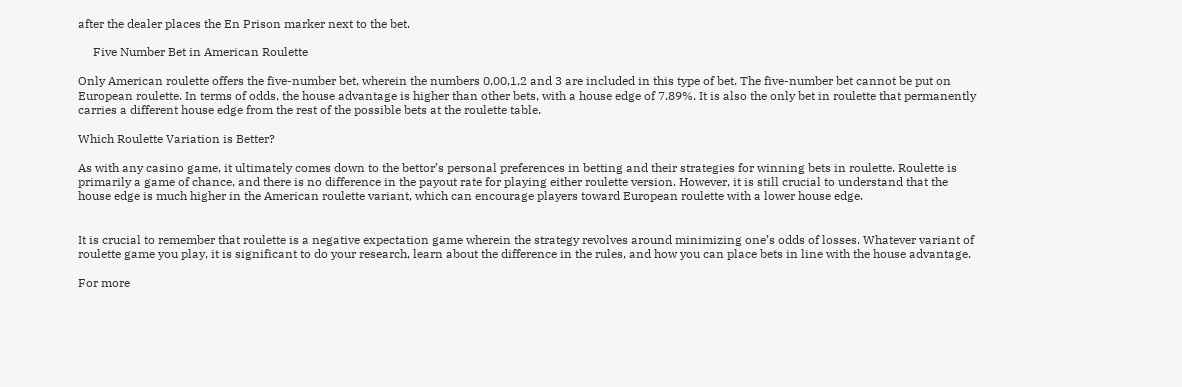after the dealer places the En Prison marker next to the bet.

     Five Number Bet in American Roulette

Only American roulette offers the five-number bet, wherein the numbers 0,00,1,2 and 3 are included in this type of bet. The five-number bet cannot be put on European roulette. In terms of odds, the house advantage is higher than other bets, with a house edge of 7.89%. It is also the only bet in roulette that permanently carries a different house edge from the rest of the possible bets at the roulette table.

Which Roulette Variation is Better?

As with any casino game, it ultimately comes down to the bettor’s personal preferences in betting and their strategies for winning bets in roulette. Roulette is primarily a game of chance, and there is no difference in the payout rate for playing either roulette version. However, it is still crucial to understand that the house edge is much higher in the American roulette variant, which can encourage players toward European roulette with a lower house edge.


It is crucial to remember that roulette is a negative expectation game wherein the strategy revolves around minimizing one’s odds of losses. Whatever variant of roulette game you play, it is significant to do your research, learn about the difference in the rules, and how you can place bets in line with the house advantage.

For more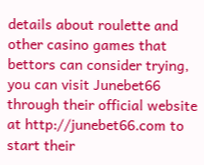details about roulette and other casino games that bettors can consider trying, you can visit Junebet66 through their official website at http://junebet66.com to start their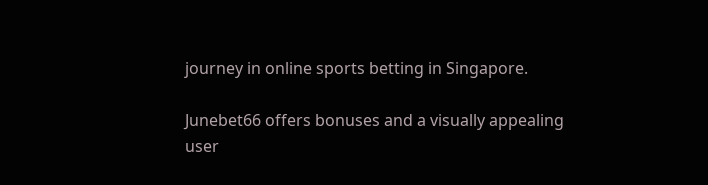journey in online sports betting in Singapore.

Junebet66 offers bonuses and a visually appealing user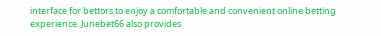interface for bettors to enjoy a comfortable and convenient online betting experience. Junebet66 also provides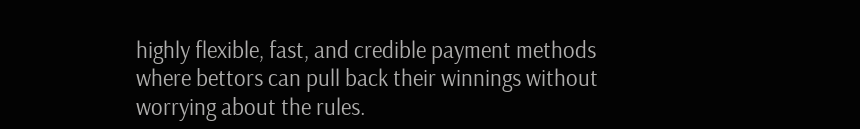highly flexible, fast, and credible payment methods where bettors can pull back their winnings without worrying about the rules.